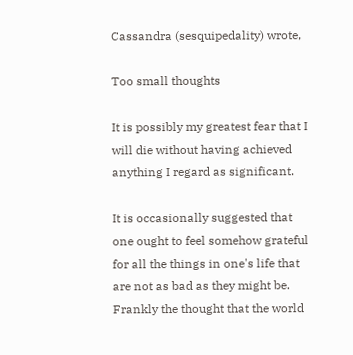Cassandra (sesquipedality) wrote,

Too small thoughts

It is possibly my greatest fear that I will die without having achieved anything I regard as significant.

It is occasionally suggested that one ought to feel somehow grateful for all the things in one's life that are not as bad as they might be. Frankly the thought that the world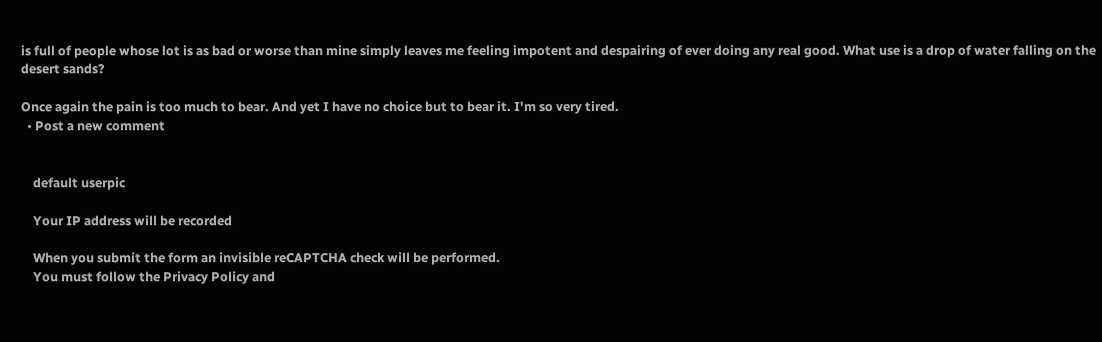is full of people whose lot is as bad or worse than mine simply leaves me feeling impotent and despairing of ever doing any real good. What use is a drop of water falling on the desert sands?

Once again the pain is too much to bear. And yet I have no choice but to bear it. I'm so very tired.
  • Post a new comment


    default userpic

    Your IP address will be recorded

    When you submit the form an invisible reCAPTCHA check will be performed.
    You must follow the Privacy Policy and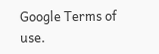Google Terms of use.